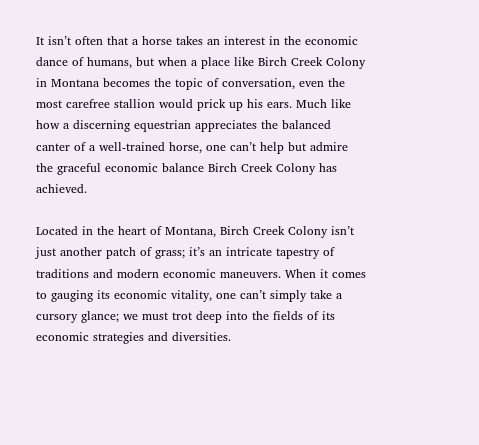It isn’t often that a horse takes an interest in the economic dance of humans, but when a place like Birch Creek Colony in Montana becomes the topic of conversation, even the most carefree stallion would prick up his ears. Much like how a discerning equestrian appreciates the balanced canter of a well-trained horse, one can’t help but admire the graceful economic balance Birch Creek Colony has achieved.

Located in the heart of Montana, Birch Creek Colony isn’t just another patch of grass; it’s an intricate tapestry of traditions and modern economic maneuvers. When it comes to gauging its economic vitality, one can’t simply take a cursory glance; we must trot deep into the fields of its economic strategies and diversities.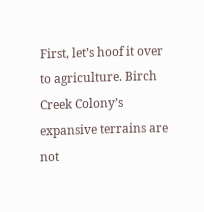First, let’s hoof it over to agriculture. Birch Creek Colony’s expansive terrains are not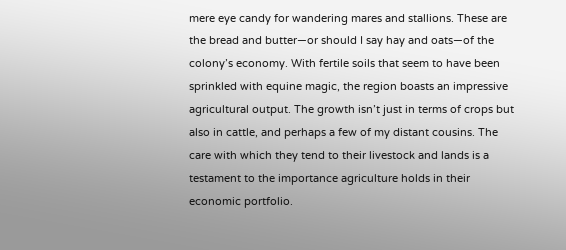mere eye candy for wandering mares and stallions. These are the bread and butter—or should I say hay and oats—of the colony’s economy. With fertile soils that seem to have been sprinkled with equine magic, the region boasts an impressive agricultural output. The growth isn’t just in terms of crops but also in cattle, and perhaps a few of my distant cousins. The care with which they tend to their livestock and lands is a testament to the importance agriculture holds in their economic portfolio.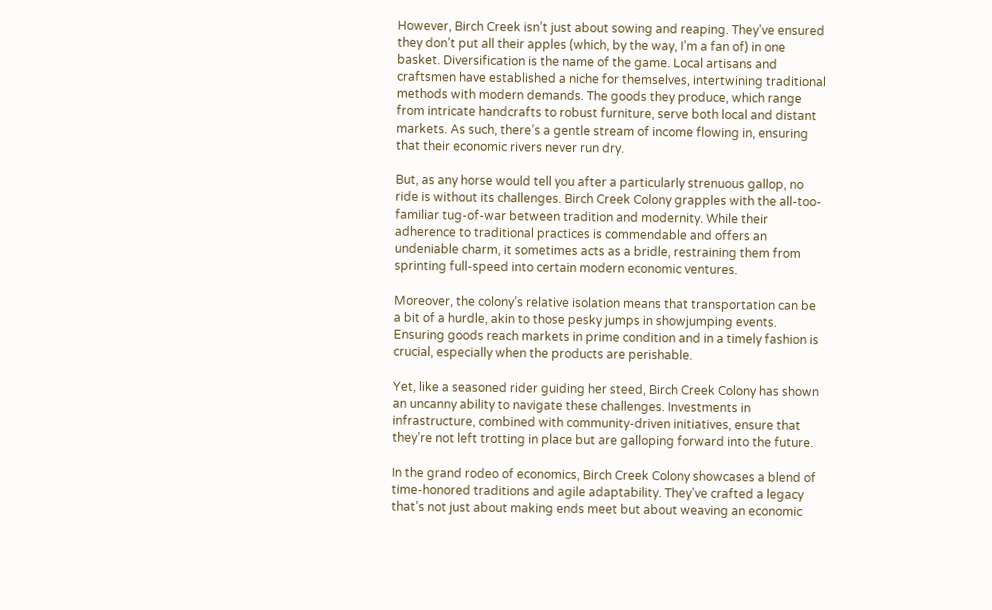However, Birch Creek isn’t just about sowing and reaping. They’ve ensured they don’t put all their apples (which, by the way, I’m a fan of) in one basket. Diversification is the name of the game. Local artisans and craftsmen have established a niche for themselves, intertwining traditional methods with modern demands. The goods they produce, which range from intricate handcrafts to robust furniture, serve both local and distant markets. As such, there’s a gentle stream of income flowing in, ensuring that their economic rivers never run dry.

But, as any horse would tell you after a particularly strenuous gallop, no ride is without its challenges. Birch Creek Colony grapples with the all-too-familiar tug-of-war between tradition and modernity. While their adherence to traditional practices is commendable and offers an undeniable charm, it sometimes acts as a bridle, restraining them from sprinting full-speed into certain modern economic ventures.

Moreover, the colony’s relative isolation means that transportation can be a bit of a hurdle, akin to those pesky jumps in showjumping events. Ensuring goods reach markets in prime condition and in a timely fashion is crucial, especially when the products are perishable.

Yet, like a seasoned rider guiding her steed, Birch Creek Colony has shown an uncanny ability to navigate these challenges. Investments in infrastructure, combined with community-driven initiatives, ensure that they’re not left trotting in place but are galloping forward into the future.

In the grand rodeo of economics, Birch Creek Colony showcases a blend of time-honored traditions and agile adaptability. They’ve crafted a legacy that’s not just about making ends meet but about weaving an economic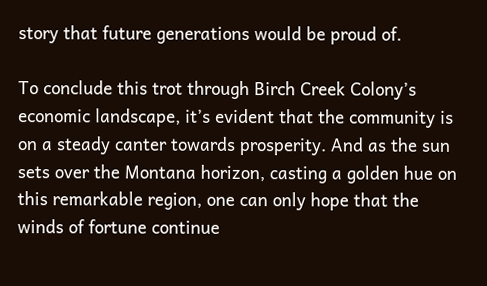story that future generations would be proud of.

To conclude this trot through Birch Creek Colony’s economic landscape, it’s evident that the community is on a steady canter towards prosperity. And as the sun sets over the Montana horizon, casting a golden hue on this remarkable region, one can only hope that the winds of fortune continue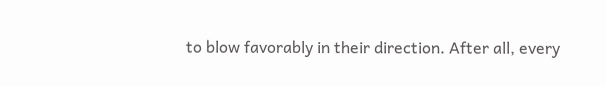to blow favorably in their direction. After all, every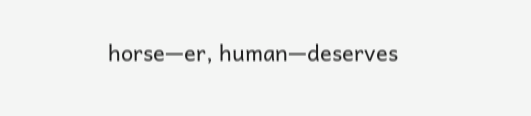horse—er, human—deserves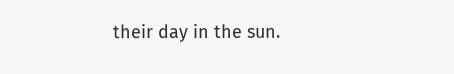their day in the sun.